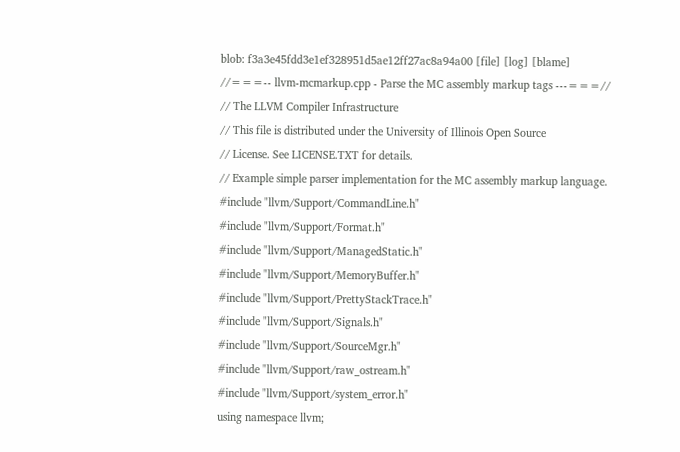blob: f3a3e45fdd3e1ef328951d5ae12ff27ac8a94a00 [file] [log] [blame]
//===-- llvm-mcmarkup.cpp - Parse the MC assembly markup tags ---===//
// The LLVM Compiler Infrastructure
// This file is distributed under the University of Illinois Open Source
// License. See LICENSE.TXT for details.
// Example simple parser implementation for the MC assembly markup language.
#include "llvm/Support/CommandLine.h"
#include "llvm/Support/Format.h"
#include "llvm/Support/ManagedStatic.h"
#include "llvm/Support/MemoryBuffer.h"
#include "llvm/Support/PrettyStackTrace.h"
#include "llvm/Support/Signals.h"
#include "llvm/Support/SourceMgr.h"
#include "llvm/Support/raw_ostream.h"
#include "llvm/Support/system_error.h"
using namespace llvm;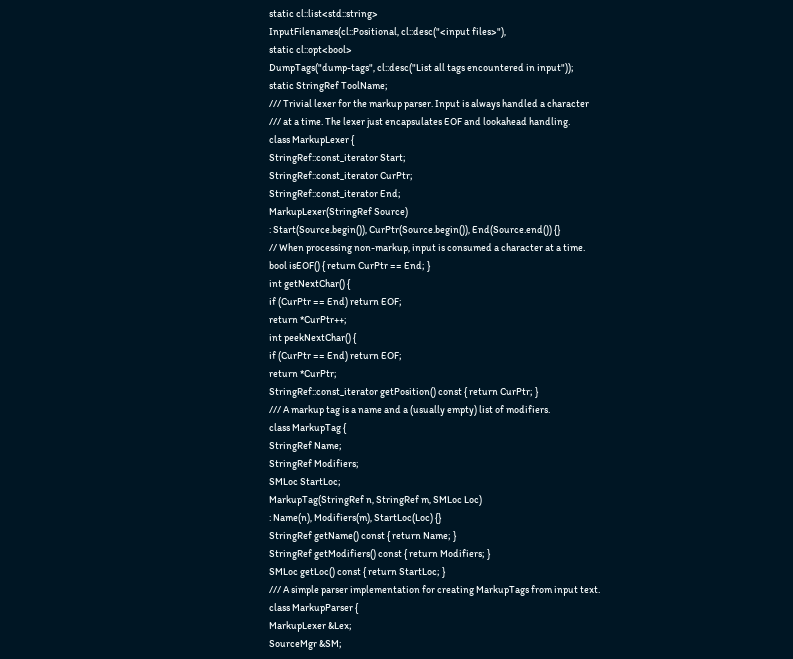static cl::list<std::string>
InputFilenames(cl::Positional, cl::desc("<input files>"),
static cl::opt<bool>
DumpTags("dump-tags", cl::desc("List all tags encountered in input"));
static StringRef ToolName;
/// Trivial lexer for the markup parser. Input is always handled a character
/// at a time. The lexer just encapsulates EOF and lookahead handling.
class MarkupLexer {
StringRef::const_iterator Start;
StringRef::const_iterator CurPtr;
StringRef::const_iterator End;
MarkupLexer(StringRef Source)
: Start(Source.begin()), CurPtr(Source.begin()), End(Source.end()) {}
// When processing non-markup, input is consumed a character at a time.
bool isEOF() { return CurPtr == End; }
int getNextChar() {
if (CurPtr == End) return EOF;
return *CurPtr++;
int peekNextChar() {
if (CurPtr == End) return EOF;
return *CurPtr;
StringRef::const_iterator getPosition() const { return CurPtr; }
/// A markup tag is a name and a (usually empty) list of modifiers.
class MarkupTag {
StringRef Name;
StringRef Modifiers;
SMLoc StartLoc;
MarkupTag(StringRef n, StringRef m, SMLoc Loc)
: Name(n), Modifiers(m), StartLoc(Loc) {}
StringRef getName() const { return Name; }
StringRef getModifiers() const { return Modifiers; }
SMLoc getLoc() const { return StartLoc; }
/// A simple parser implementation for creating MarkupTags from input text.
class MarkupParser {
MarkupLexer &Lex;
SourceMgr &SM;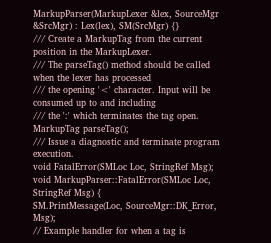MarkupParser(MarkupLexer &lex, SourceMgr &SrcMgr) : Lex(lex), SM(SrcMgr) {}
/// Create a MarkupTag from the current position in the MarkupLexer.
/// The parseTag() method should be called when the lexer has processed
/// the opening '<' character. Input will be consumed up to and including
/// the ':' which terminates the tag open.
MarkupTag parseTag();
/// Issue a diagnostic and terminate program execution.
void FatalError(SMLoc Loc, StringRef Msg);
void MarkupParser::FatalError(SMLoc Loc, StringRef Msg) {
SM.PrintMessage(Loc, SourceMgr::DK_Error, Msg);
// Example handler for when a tag is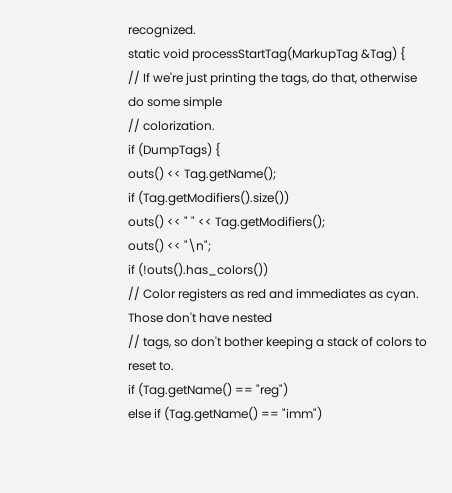recognized.
static void processStartTag(MarkupTag &Tag) {
// If we're just printing the tags, do that, otherwise do some simple
// colorization.
if (DumpTags) {
outs() << Tag.getName();
if (Tag.getModifiers().size())
outs() << " " << Tag.getModifiers();
outs() << "\n";
if (!outs().has_colors())
// Color registers as red and immediates as cyan. Those don't have nested
// tags, so don't bother keeping a stack of colors to reset to.
if (Tag.getName() == "reg")
else if (Tag.getName() == "imm")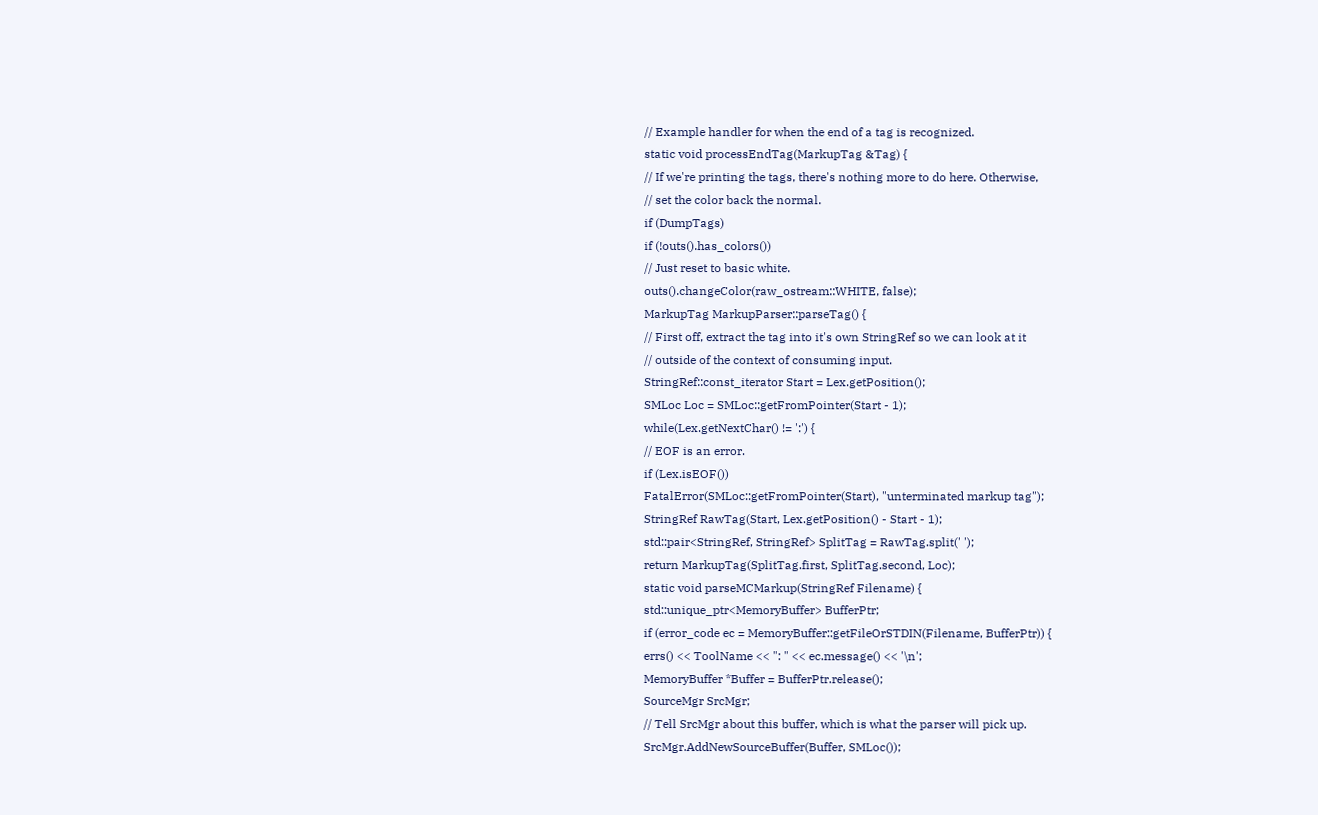// Example handler for when the end of a tag is recognized.
static void processEndTag(MarkupTag &Tag) {
// If we're printing the tags, there's nothing more to do here. Otherwise,
// set the color back the normal.
if (DumpTags)
if (!outs().has_colors())
// Just reset to basic white.
outs().changeColor(raw_ostream::WHITE, false);
MarkupTag MarkupParser::parseTag() {
// First off, extract the tag into it's own StringRef so we can look at it
// outside of the context of consuming input.
StringRef::const_iterator Start = Lex.getPosition();
SMLoc Loc = SMLoc::getFromPointer(Start - 1);
while(Lex.getNextChar() != ':') {
// EOF is an error.
if (Lex.isEOF())
FatalError(SMLoc::getFromPointer(Start), "unterminated markup tag");
StringRef RawTag(Start, Lex.getPosition() - Start - 1);
std::pair<StringRef, StringRef> SplitTag = RawTag.split(' ');
return MarkupTag(SplitTag.first, SplitTag.second, Loc);
static void parseMCMarkup(StringRef Filename) {
std::unique_ptr<MemoryBuffer> BufferPtr;
if (error_code ec = MemoryBuffer::getFileOrSTDIN(Filename, BufferPtr)) {
errs() << ToolName << ": " << ec.message() << '\n';
MemoryBuffer *Buffer = BufferPtr.release();
SourceMgr SrcMgr;
// Tell SrcMgr about this buffer, which is what the parser will pick up.
SrcMgr.AddNewSourceBuffer(Buffer, SMLoc());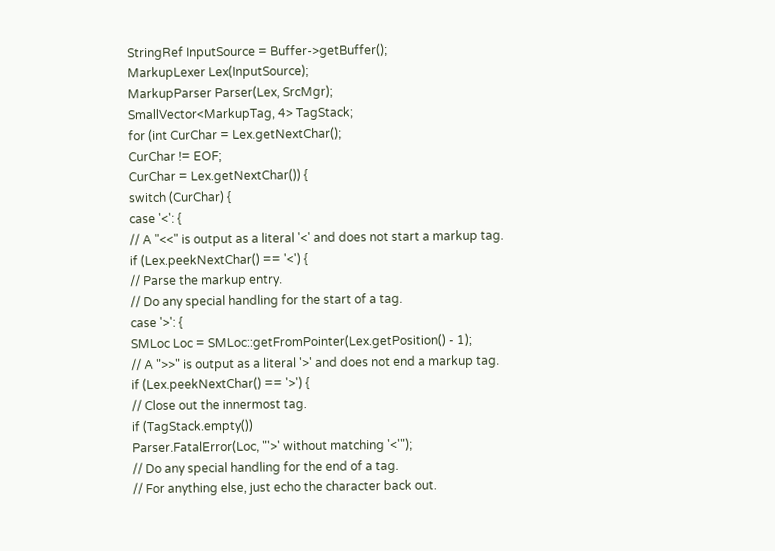StringRef InputSource = Buffer->getBuffer();
MarkupLexer Lex(InputSource);
MarkupParser Parser(Lex, SrcMgr);
SmallVector<MarkupTag, 4> TagStack;
for (int CurChar = Lex.getNextChar();
CurChar != EOF;
CurChar = Lex.getNextChar()) {
switch (CurChar) {
case '<': {
// A "<<" is output as a literal '<' and does not start a markup tag.
if (Lex.peekNextChar() == '<') {
// Parse the markup entry.
// Do any special handling for the start of a tag.
case '>': {
SMLoc Loc = SMLoc::getFromPointer(Lex.getPosition() - 1);
// A ">>" is output as a literal '>' and does not end a markup tag.
if (Lex.peekNextChar() == '>') {
// Close out the innermost tag.
if (TagStack.empty())
Parser.FatalError(Loc, "'>' without matching '<'");
// Do any special handling for the end of a tag.
// For anything else, just echo the character back out.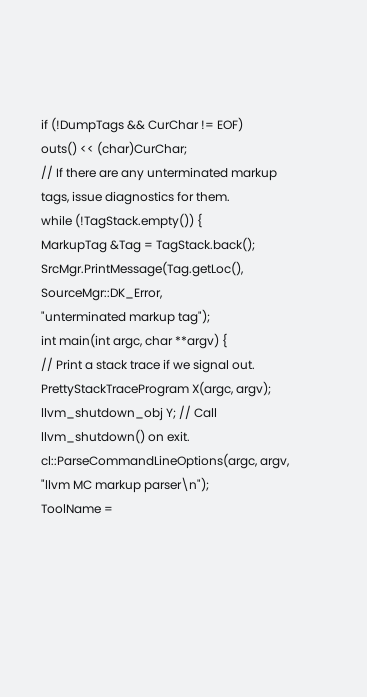if (!DumpTags && CurChar != EOF)
outs() << (char)CurChar;
// If there are any unterminated markup tags, issue diagnostics for them.
while (!TagStack.empty()) {
MarkupTag &Tag = TagStack.back();
SrcMgr.PrintMessage(Tag.getLoc(), SourceMgr::DK_Error,
"unterminated markup tag");
int main(int argc, char **argv) {
// Print a stack trace if we signal out.
PrettyStackTraceProgram X(argc, argv);
llvm_shutdown_obj Y; // Call llvm_shutdown() on exit.
cl::ParseCommandLineOptions(argc, argv, "llvm MC markup parser\n");
ToolName =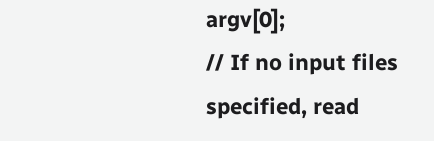argv[0];
// If no input files specified, read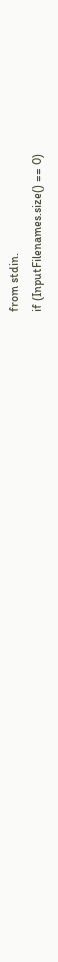from stdin.
if (InputFilenames.size() == 0)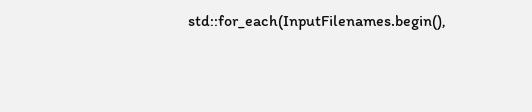std::for_each(InputFilenames.begin(),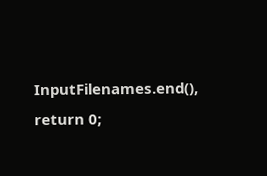InputFilenames.end(),
return 0;